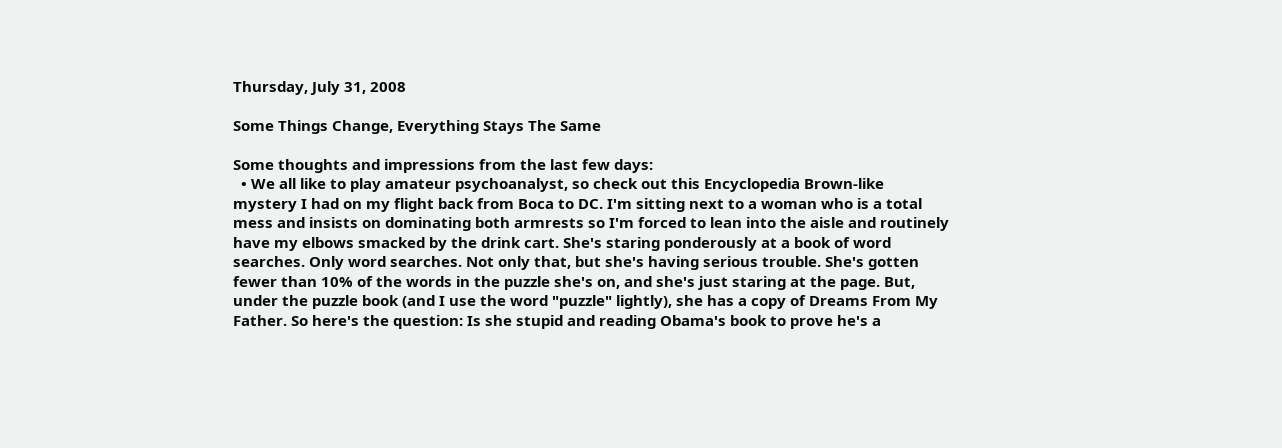Thursday, July 31, 2008

Some Things Change, Everything Stays The Same

Some thoughts and impressions from the last few days:
  • We all like to play amateur psychoanalyst, so check out this Encyclopedia Brown-like mystery I had on my flight back from Boca to DC. I'm sitting next to a woman who is a total mess and insists on dominating both armrests so I'm forced to lean into the aisle and routinely have my elbows smacked by the drink cart. She's staring ponderously at a book of word searches. Only word searches. Not only that, but she's having serious trouble. She's gotten fewer than 10% of the words in the puzzle she's on, and she's just staring at the page. But, under the puzzle book (and I use the word "puzzle" lightly), she has a copy of Dreams From My Father. So here's the question: Is she stupid and reading Obama's book to prove he's a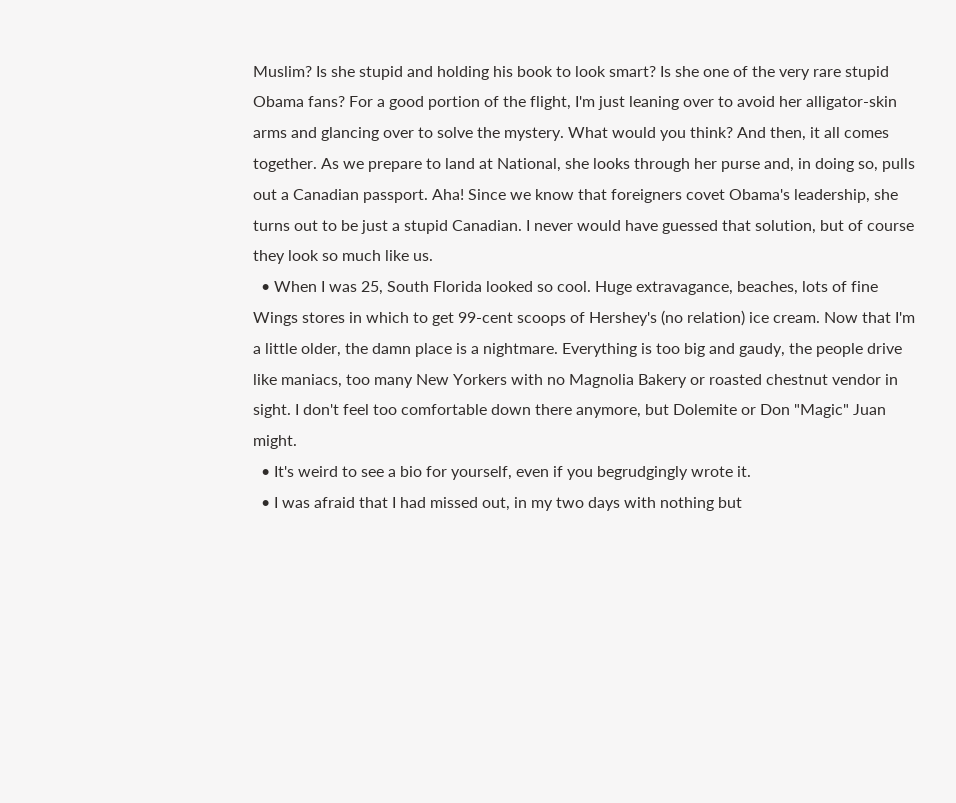Muslim? Is she stupid and holding his book to look smart? Is she one of the very rare stupid Obama fans? For a good portion of the flight, I'm just leaning over to avoid her alligator-skin arms and glancing over to solve the mystery. What would you think? And then, it all comes together. As we prepare to land at National, she looks through her purse and, in doing so, pulls out a Canadian passport. Aha! Since we know that foreigners covet Obama's leadership, she turns out to be just a stupid Canadian. I never would have guessed that solution, but of course they look so much like us.
  • When I was 25, South Florida looked so cool. Huge extravagance, beaches, lots of fine Wings stores in which to get 99-cent scoops of Hershey's (no relation) ice cream. Now that I'm a little older, the damn place is a nightmare. Everything is too big and gaudy, the people drive like maniacs, too many New Yorkers with no Magnolia Bakery or roasted chestnut vendor in sight. I don't feel too comfortable down there anymore, but Dolemite or Don "Magic" Juan might.
  • It's weird to see a bio for yourself, even if you begrudgingly wrote it.
  • I was afraid that I had missed out, in my two days with nothing but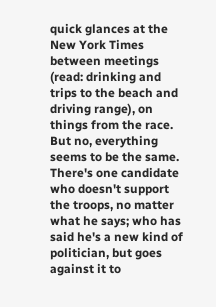quick glances at the New York Times between meetings (read: drinking and trips to the beach and driving range), on things from the race. But no, everything seems to be the same. There's one candidate who doesn't support the troops, no matter what he says; who has said he's a new kind of politician, but goes against it to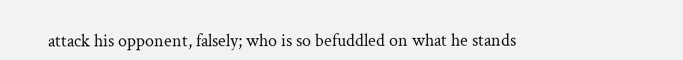attack his opponent, falsely; who is so befuddled on what he stands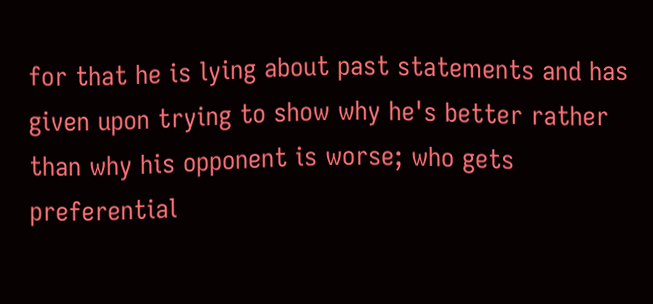for that he is lying about past statements and has given upon trying to show why he's better rather than why his opponent is worse; who gets preferential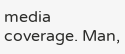media coverage. Man,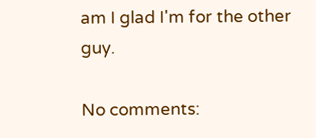am I glad I'm for the other guy.

No comments: